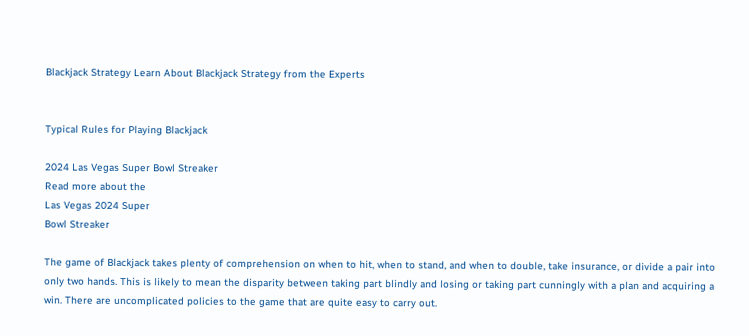Blackjack Strategy Learn About Blackjack Strategy from the Experts


Typical Rules for Playing Blackjack

2024 Las Vegas Super Bowl Streaker
Read more about the
Las Vegas 2024 Super
Bowl Streaker

The game of Blackjack takes plenty of comprehension on when to hit, when to stand, and when to double, take insurance, or divide a pair into only two hands. This is likely to mean the disparity between taking part blindly and losing or taking part cunningly with a plan and acquiring a win. There are uncomplicated policies to the game that are quite easy to carry out.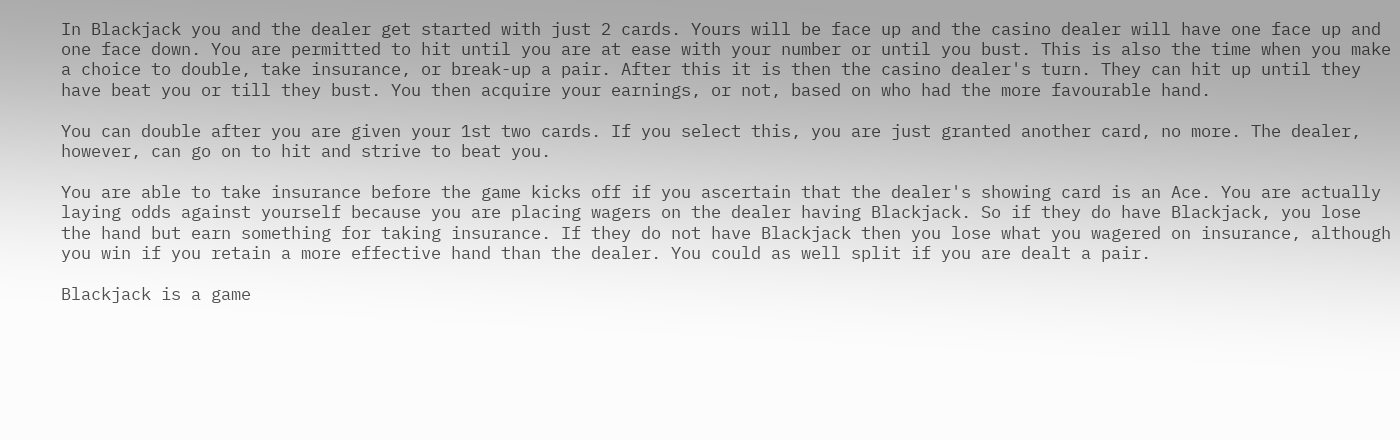In Blackjack you and the dealer get started with just 2 cards. Yours will be face up and the casino dealer will have one face up and one face down. You are permitted to hit until you are at ease with your number or until you bust. This is also the time when you make a choice to double, take insurance, or break-up a pair. After this it is then the casino dealer's turn. They can hit up until they have beat you or till they bust. You then acquire your earnings, or not, based on who had the more favourable hand.

You can double after you are given your 1st two cards. If you select this, you are just granted another card, no more. The dealer, however, can go on to hit and strive to beat you.

You are able to take insurance before the game kicks off if you ascertain that the dealer's showing card is an Ace. You are actually laying odds against yourself because you are placing wagers on the dealer having Blackjack. So if they do have Blackjack, you lose the hand but earn something for taking insurance. If they do not have Blackjack then you lose what you wagered on insurance, although you win if you retain a more effective hand than the dealer. You could as well split if you are dealt a pair.

Blackjack is a game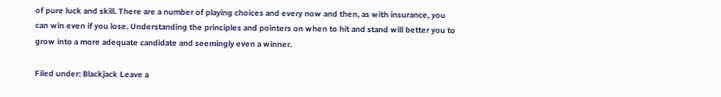of pure luck and skill. There are a number of playing choices and every now and then, as with insurance, you can win even if you lose. Understanding the principles and pointers on when to hit and stand will better you to grow into a more adequate candidate and seemingly even a winner.

Filed under: Blackjack Leave a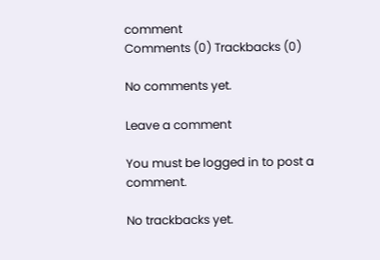comment
Comments (0) Trackbacks (0)

No comments yet.

Leave a comment

You must be logged in to post a comment.

No trackbacks yet.